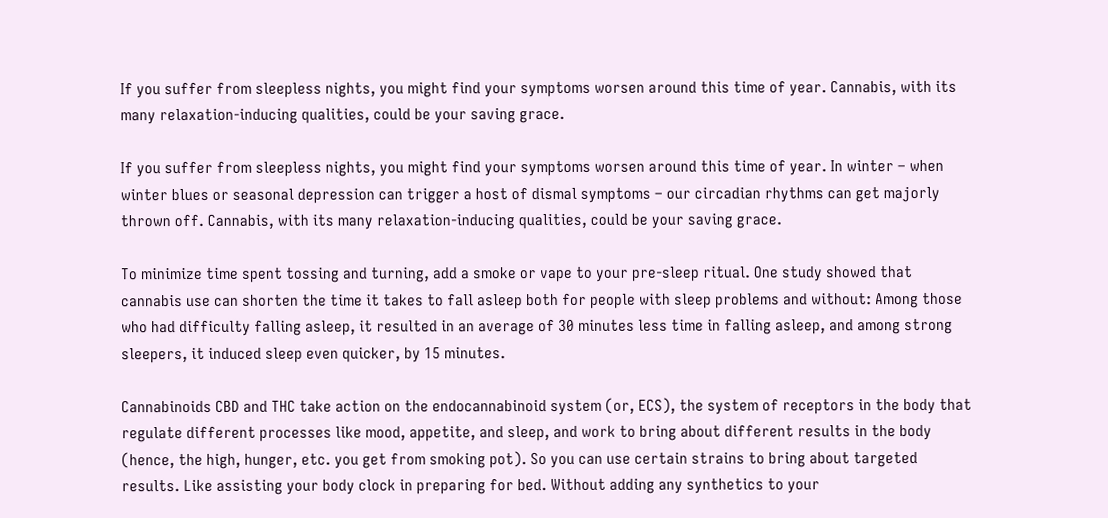If you suffer from sleepless nights, you might find your symptoms worsen around this time of year. Cannabis, with its many relaxation-inducing qualities, could be your saving grace.

If you suffer from sleepless nights, you might find your symptoms worsen around this time of year. In winter – when winter blues or seasonal depression can trigger a host of dismal symptoms – our circadian rhythms can get majorly thrown off. Cannabis, with its many relaxation-inducing qualities, could be your saving grace.

To minimize time spent tossing and turning, add a smoke or vape to your pre-sleep ritual. One study showed that cannabis use can shorten the time it takes to fall asleep both for people with sleep problems and without: Among those who had difficulty falling asleep, it resulted in an average of 30 minutes less time in falling asleep, and among strong sleepers, it induced sleep even quicker, by 15 minutes.

Cannabinoids CBD and THC take action on the endocannabinoid system (or, ECS), the system of receptors in the body that regulate different processes like mood, appetite, and sleep, and work to bring about different results in the body (hence, the high, hunger, etc. you get from smoking pot). So you can use certain strains to bring about targeted results. Like assisting your body clock in preparing for bed. Without adding any synthetics to your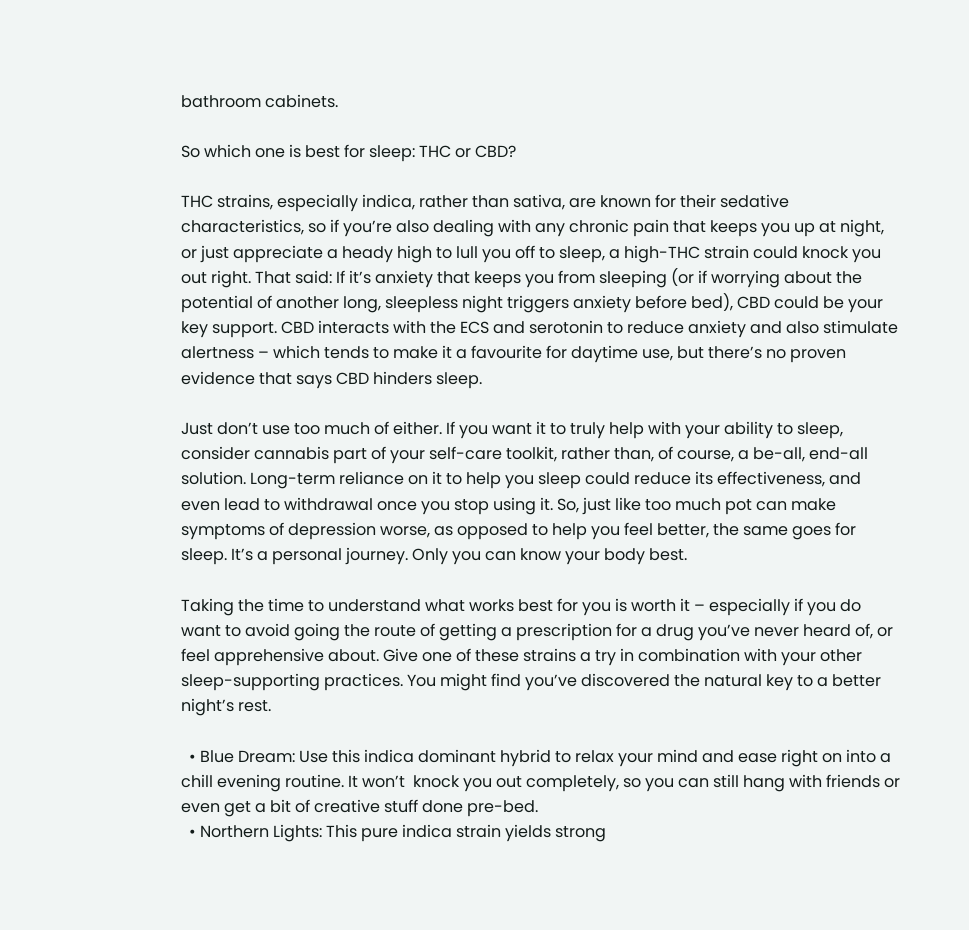bathroom cabinets.

So which one is best for sleep: THC or CBD?

THC strains, especially indica, rather than sativa, are known for their sedative characteristics, so if you’re also dealing with any chronic pain that keeps you up at night, or just appreciate a heady high to lull you off to sleep, a high-THC strain could knock you out right. That said: If it’s anxiety that keeps you from sleeping (or if worrying about the potential of another long, sleepless night triggers anxiety before bed), CBD could be your key support. CBD interacts with the ECS and serotonin to reduce anxiety and also stimulate alertness – which tends to make it a favourite for daytime use, but there’s no proven evidence that says CBD hinders sleep.

Just don’t use too much of either. If you want it to truly help with your ability to sleep, consider cannabis part of your self-care toolkit, rather than, of course, a be-all, end-all solution. Long-term reliance on it to help you sleep could reduce its effectiveness, and even lead to withdrawal once you stop using it. So, just like too much pot can make symptoms of depression worse, as opposed to help you feel better, the same goes for sleep. It’s a personal journey. Only you can know your body best.

Taking the time to understand what works best for you is worth it – especially if you do want to avoid going the route of getting a prescription for a drug you’ve never heard of, or feel apprehensive about. Give one of these strains a try in combination with your other sleep-supporting practices. You might find you’ve discovered the natural key to a better night’s rest.

  • Blue Dream: Use this indica dominant hybrid to relax your mind and ease right on into a chill evening routine. It won’t  knock you out completely, so you can still hang with friends or even get a bit of creative stuff done pre-bed.
  • Northern Lights: This pure indica strain yields strong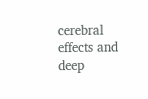cerebral effects and deep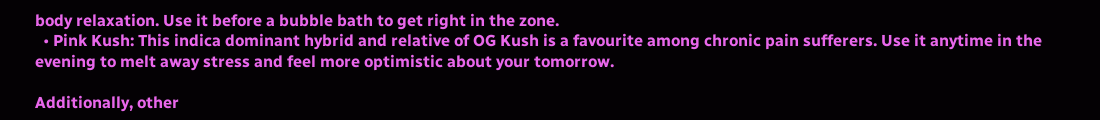body relaxation. Use it before a bubble bath to get right in the zone.
  • Pink Kush: This indica dominant hybrid and relative of OG Kush is a favourite among chronic pain sufferers. Use it anytime in the evening to melt away stress and feel more optimistic about your tomorrow.

Additionally, other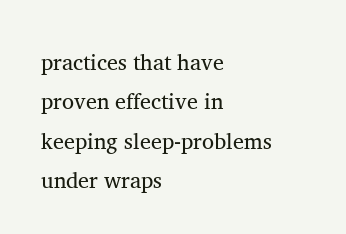practices that have proven effective in keeping sleep-problems under wraps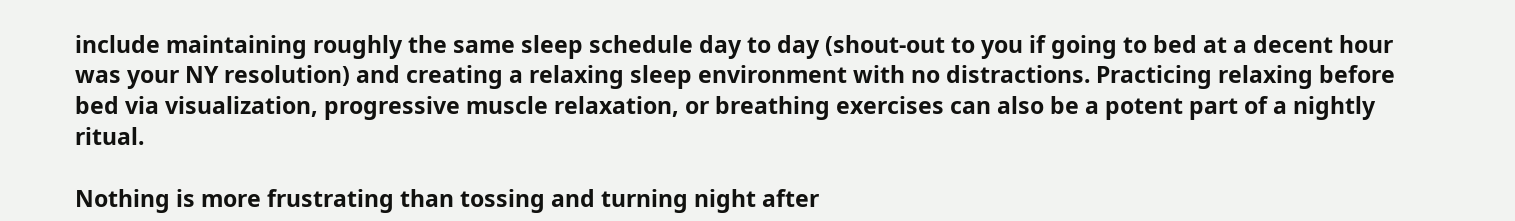include maintaining roughly the same sleep schedule day to day (shout-out to you if going to bed at a decent hour was your NY resolution) and creating a relaxing sleep environment with no distractions. Practicing relaxing before bed via visualization, progressive muscle relaxation, or breathing exercises can also be a potent part of a nightly ritual.

Nothing is more frustrating than tossing and turning night after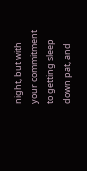night, but with your commitment to getting sleep down pat, and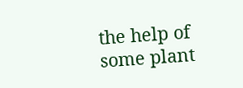the help of some plant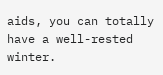aids, you can totally have a well-rested winter.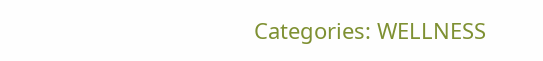Categories: WELLNESS